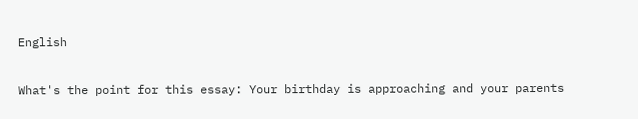English

What's the point for this essay: Your birthday is approaching and your parents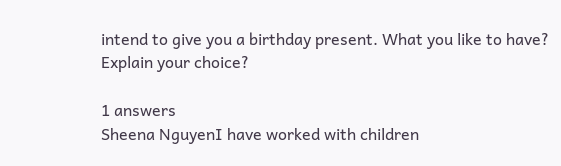intend to give you a birthday present. What you like to have? Explain your choice?

1 answers
Sheena NguyenI have worked with children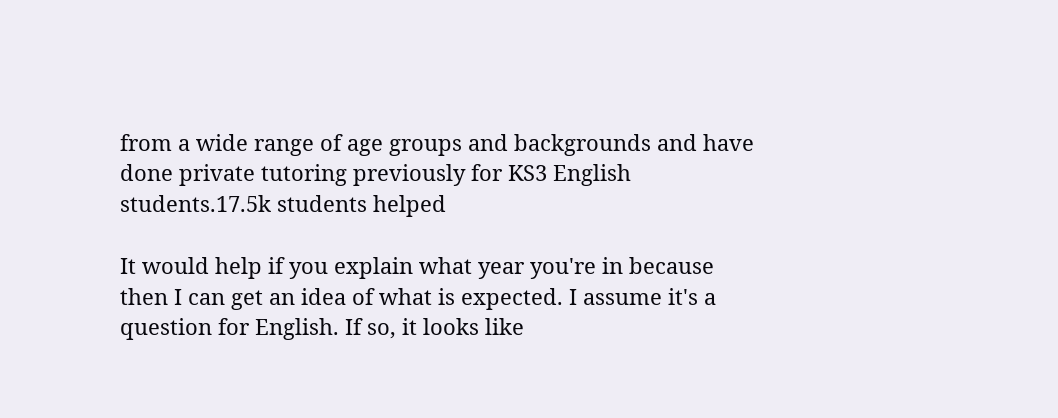from a wide range of age groups and backgrounds and have done private tutoring previously for KS3 English students.17.5k students helped

It would help if you explain what year you're in because then I can get an idea of what is expected. I assume it's a question for English. If so, it looks like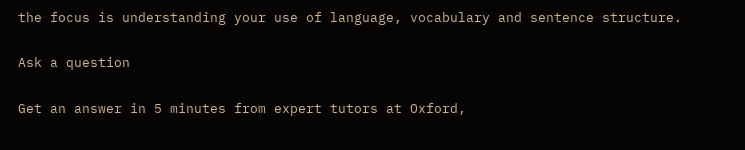the focus is understanding your use of language, vocabulary and sentence structure.

Ask a question

Get an answer in 5 minutes from expert tutors at Oxford,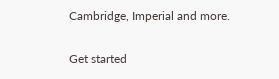Cambridge, Imperial and more.

Get started